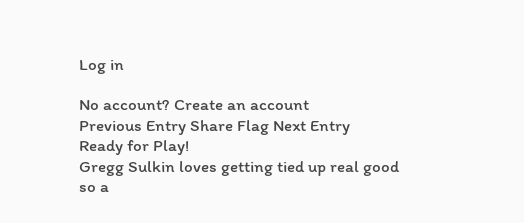Log in

No account? Create an account
Previous Entry Share Flag Next Entry
Ready for Play!
Gregg Sulkin loves getting tied up real good so a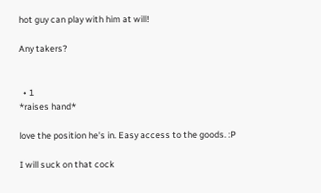hot guy can play with him at will!

Any takers?


  • 1
*raises hand*

love the position he's in. Easy access to the goods. :P

I will suck on that cock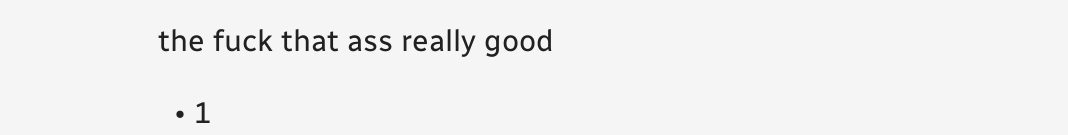the fuck that ass really good

  • 1